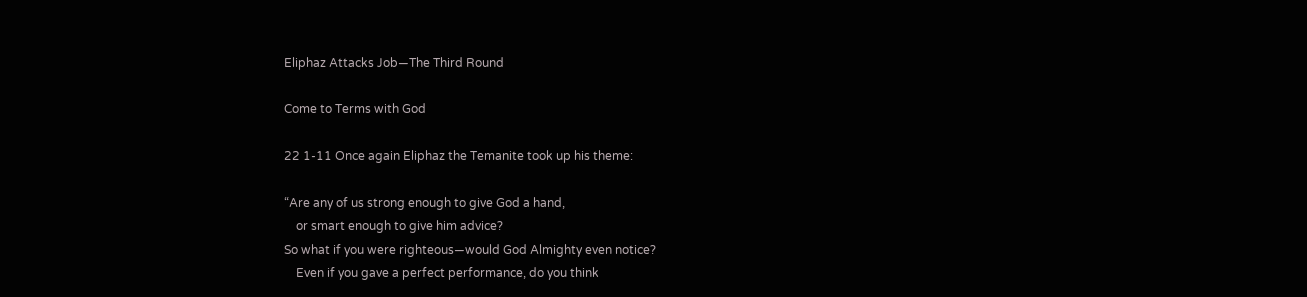Eliphaz Attacks Job—The Third Round

Come to Terms with God

22 1-11 Once again Eliphaz the Temanite took up his theme:

“Are any of us strong enough to give God a hand,
    or smart enough to give him advice?
So what if you were righteous—would God Almighty even notice?
    Even if you gave a perfect performance, do you think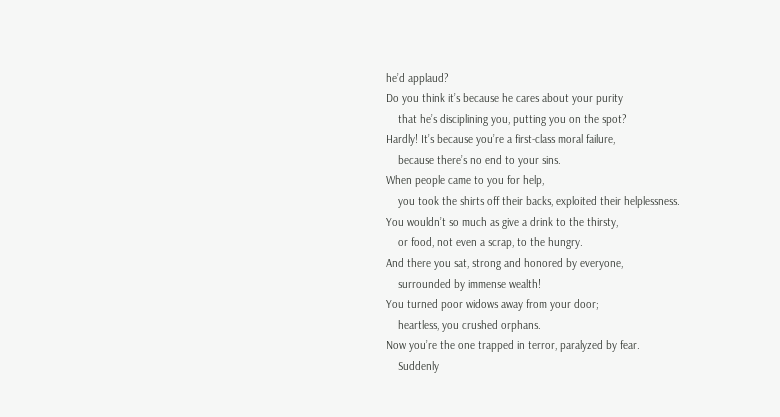he’d applaud?
Do you think it’s because he cares about your purity
    that he’s disciplining you, putting you on the spot?
Hardly! It’s because you’re a first-class moral failure,
    because there’s no end to your sins.
When people came to you for help,
    you took the shirts off their backs, exploited their helplessness.
You wouldn’t so much as give a drink to the thirsty,
    or food, not even a scrap, to the hungry.
And there you sat, strong and honored by everyone,
    surrounded by immense wealth!
You turned poor widows away from your door;
    heartless, you crushed orphans.
Now you’re the one trapped in terror, paralyzed by fear.
    Suddenly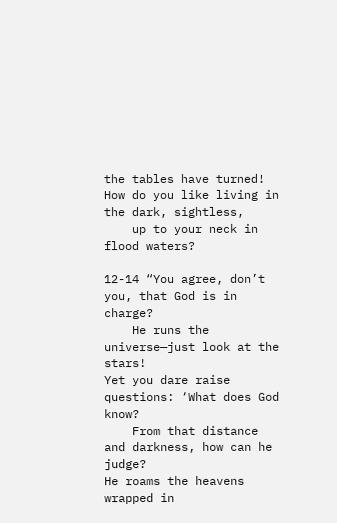the tables have turned!
How do you like living in the dark, sightless,
    up to your neck in flood waters?

12-14 “You agree, don’t you, that God is in charge?
    He runs the universe—just look at the stars!
Yet you dare raise questions: ‘What does God know?
    From that distance and darkness, how can he judge?
He roams the heavens wrapped in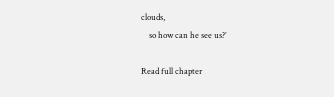clouds,
    so how can he see us?’

Read full chapter